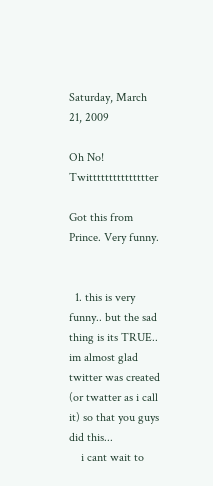Saturday, March 21, 2009

Oh No! Twittttttttttttttter

Got this from Prince. Very funny.


  1. this is very funny.. but the sad thing is its TRUE.. im almost glad twitter was created (or twatter as i call it) so that you guys did this...
    i cant wait to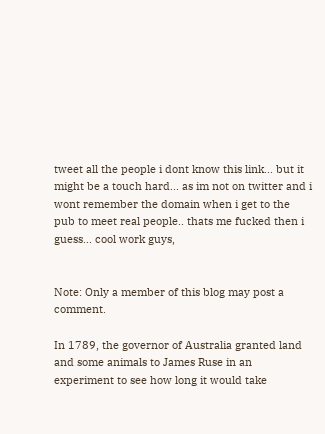tweet all the people i dont know this link... but it might be a touch hard... as im not on twitter and i wont remember the domain when i get to the pub to meet real people.. thats me fucked then i guess... cool work guys,


Note: Only a member of this blog may post a comment.

In 1789, the governor of Australia granted land and some animals to James Ruse in an experiment to see how long it would take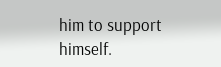him to support himself.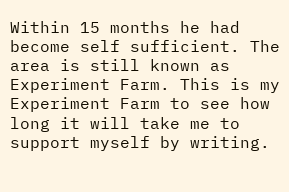Within 15 months he had become self sufficient. The area is still known as Experiment Farm. This is my Experiment Farm to see how long it will take me to support myself by writing.